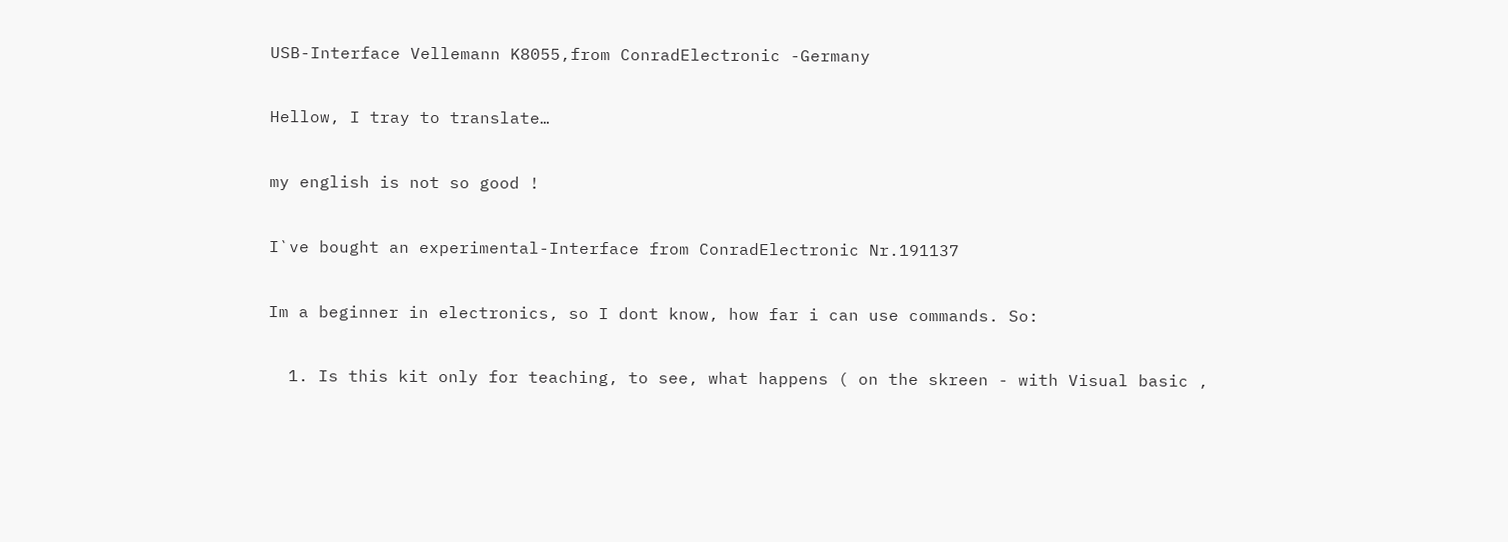USB-Interface Vellemann K8055,from ConradElectronic -Germany

Hellow, I tray to translate…

my english is not so good !

I`ve bought an experimental-Interface from ConradElectronic Nr.191137

Im a beginner in electronics, so I dont know, how far i can use commands. So:

  1. Is this kit only for teaching, to see, what happens ( on the skreen - with Visual basic ,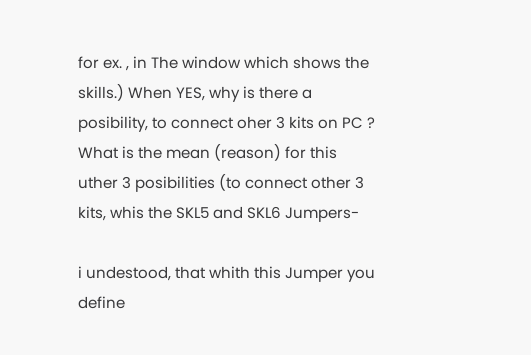for ex. , in The window which shows the skills.) When YES, why is there a posibility, to connect oher 3 kits on PC ? What is the mean (reason) for this uther 3 posibilities (to connect other 3 kits, whis the SKL5 and SKL6 Jumpers-

i undestood, that whith this Jumper you define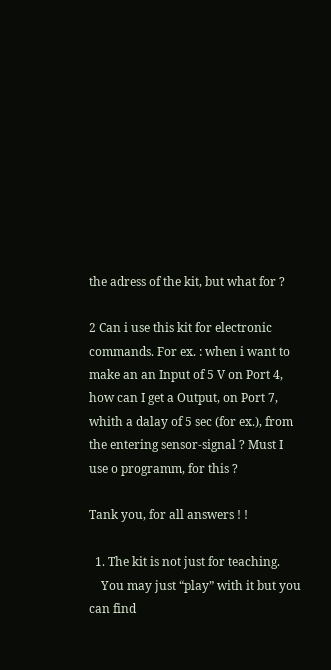the adress of the kit, but what for ?

2 Can i use this kit for electronic commands. For ex. : when i want to make an an Input of 5 V on Port 4, how can I get a Output, on Port 7, whith a dalay of 5 sec (for ex.), from the entering sensor-signal ? Must I use o programm, for this ?

Tank you, for all answers ! !

  1. The kit is not just for teaching.
    You may just “play” with it but you can find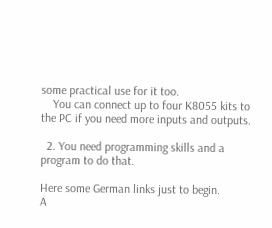some practical use for it too.
    You can connect up to four K8055 kits to the PC if you need more inputs and outputs.

  2. You need programming skills and a program to do that.

Here some German links just to begin.
A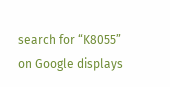search for “K8055” on Google displays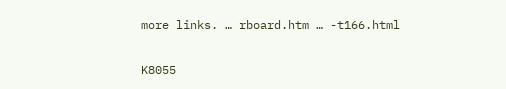more links. … rboard.htm … -t166.html

K8055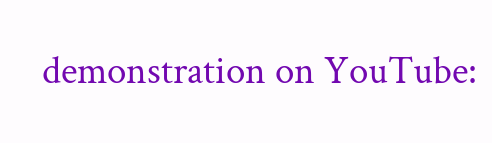demonstration on YouTube: